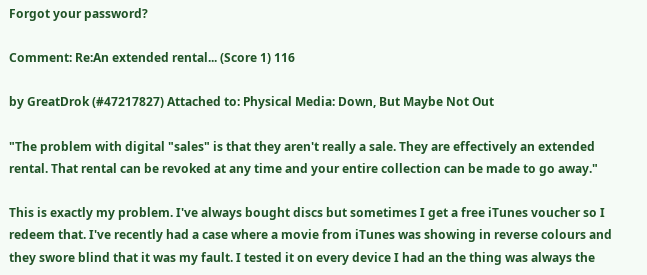Forgot your password?

Comment: Re:An extended rental... (Score 1) 116

by GreatDrok (#47217827) Attached to: Physical Media: Down, But Maybe Not Out

"The problem with digital "sales" is that they aren't really a sale. They are effectively an extended rental. That rental can be revoked at any time and your entire collection can be made to go away."

This is exactly my problem. I've always bought discs but sometimes I get a free iTunes voucher so I redeem that. I've recently had a case where a movie from iTunes was showing in reverse colours and they swore blind that it was my fault. I tested it on every device I had an the thing was always the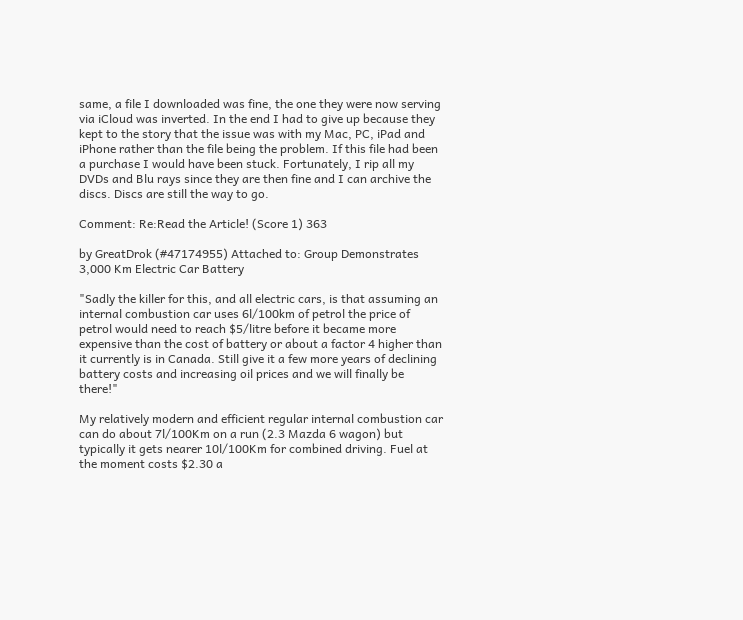same, a file I downloaded was fine, the one they were now serving via iCloud was inverted. In the end I had to give up because they kept to the story that the issue was with my Mac, PC, iPad and iPhone rather than the file being the problem. If this file had been a purchase I would have been stuck. Fortunately, I rip all my DVDs and Blu rays since they are then fine and I can archive the discs. Discs are still the way to go.

Comment: Re:Read the Article! (Score 1) 363

by GreatDrok (#47174955) Attached to: Group Demonstrates 3,000 Km Electric Car Battery

"Sadly the killer for this, and all electric cars, is that assuming an internal combustion car uses 6l/100km of petrol the price of petrol would need to reach $5/litre before it became more expensive than the cost of battery or about a factor 4 higher than it currently is in Canada. Still give it a few more years of declining battery costs and increasing oil prices and we will finally be there!"

My relatively modern and efficient regular internal combustion car can do about 7l/100Km on a run (2.3 Mazda 6 wagon) but typically it gets nearer 10l/100Km for combined driving. Fuel at the moment costs $2.30 a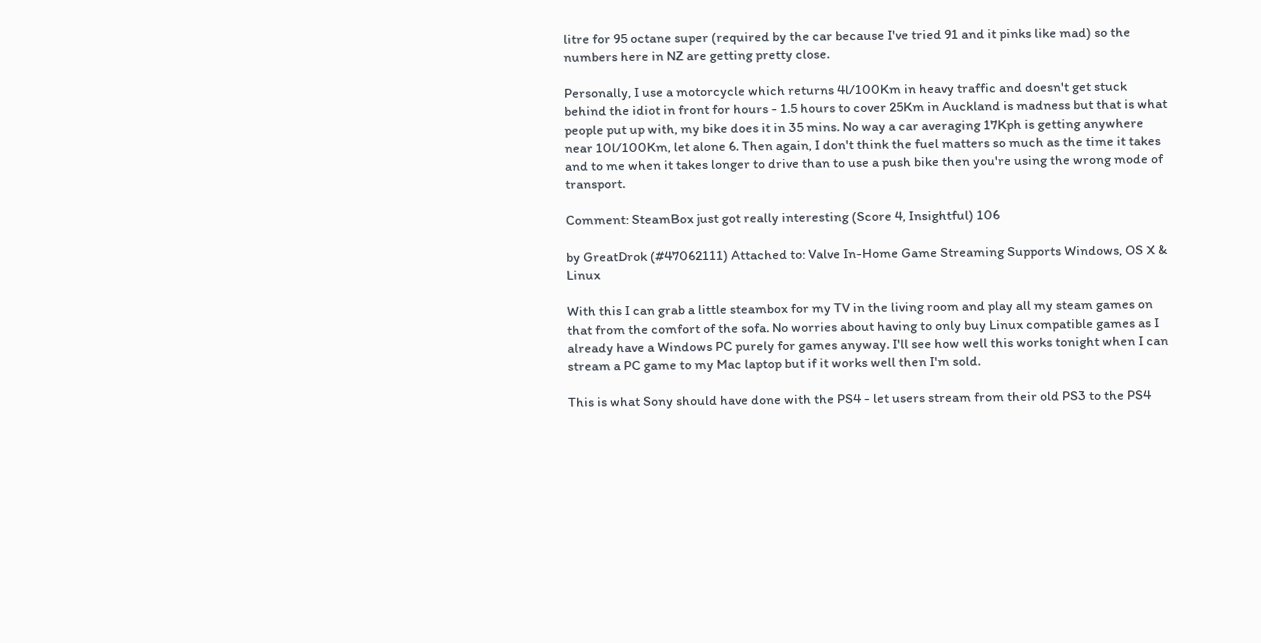litre for 95 octane super (required by the car because I've tried 91 and it pinks like mad) so the numbers here in NZ are getting pretty close.

Personally, I use a motorcycle which returns 4l/100Km in heavy traffic and doesn't get stuck behind the idiot in front for hours - 1.5 hours to cover 25Km in Auckland is madness but that is what people put up with, my bike does it in 35 mins. No way a car averaging 17Kph is getting anywhere near 10l/100Km, let alone 6. Then again, I don't think the fuel matters so much as the time it takes and to me when it takes longer to drive than to use a push bike then you're using the wrong mode of transport.

Comment: SteamBox just got really interesting (Score 4, Insightful) 106

by GreatDrok (#47062111) Attached to: Valve In-Home Game Streaming Supports Windows, OS X & Linux

With this I can grab a little steambox for my TV in the living room and play all my steam games on that from the comfort of the sofa. No worries about having to only buy Linux compatible games as I already have a Windows PC purely for games anyway. I'll see how well this works tonight when I can stream a PC game to my Mac laptop but if it works well then I'm sold.

This is what Sony should have done with the PS4 - let users stream from their old PS3 to the PS4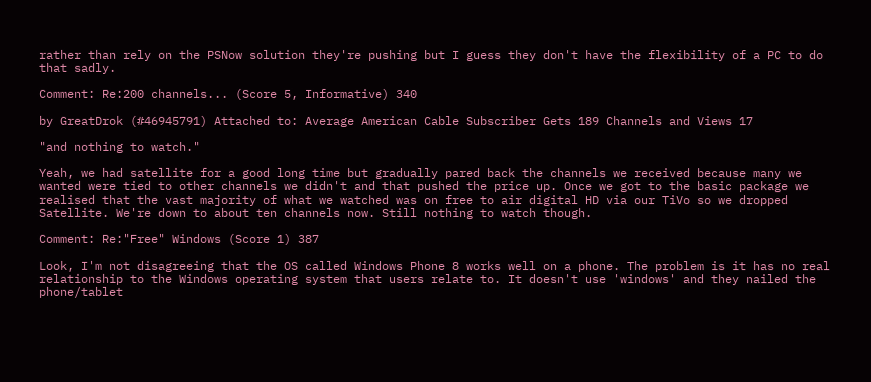rather than rely on the PSNow solution they're pushing but I guess they don't have the flexibility of a PC to do that sadly.

Comment: Re:200 channels... (Score 5, Informative) 340

by GreatDrok (#46945791) Attached to: Average American Cable Subscriber Gets 189 Channels and Views 17

"and nothing to watch."

Yeah, we had satellite for a good long time but gradually pared back the channels we received because many we wanted were tied to other channels we didn't and that pushed the price up. Once we got to the basic package we realised that the vast majority of what we watched was on free to air digital HD via our TiVo so we dropped Satellite. We're down to about ten channels now. Still nothing to watch though.

Comment: Re:"Free" Windows (Score 1) 387

Look, I'm not disagreeing that the OS called Windows Phone 8 works well on a phone. The problem is it has no real relationship to the Windows operating system that users relate to. It doesn't use 'windows' and they nailed the phone/tablet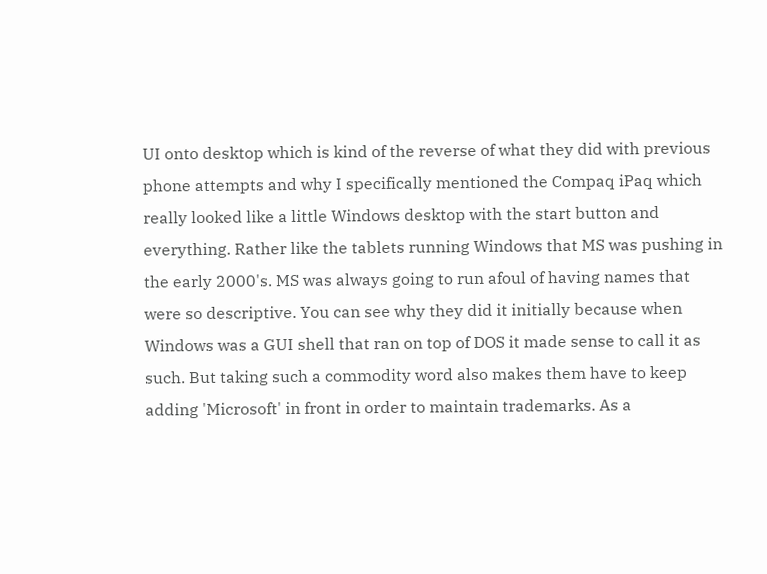UI onto desktop which is kind of the reverse of what they did with previous phone attempts and why I specifically mentioned the Compaq iPaq which really looked like a little Windows desktop with the start button and everything. Rather like the tablets running Windows that MS was pushing in the early 2000's. MS was always going to run afoul of having names that were so descriptive. You can see why they did it initially because when Windows was a GUI shell that ran on top of DOS it made sense to call it as such. But taking such a commodity word also makes them have to keep adding 'Microsoft' in front in order to maintain trademarks. As a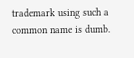trademark using such a common name is dumb.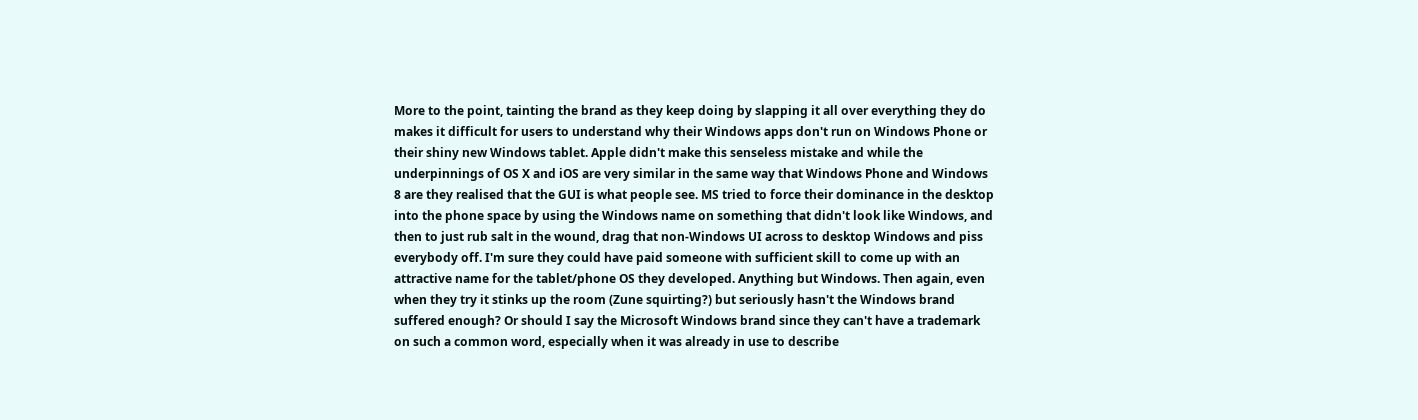More to the point, tainting the brand as they keep doing by slapping it all over everything they do makes it difficult for users to understand why their Windows apps don't run on Windows Phone or their shiny new Windows tablet. Apple didn't make this senseless mistake and while the underpinnings of OS X and iOS are very similar in the same way that Windows Phone and Windows 8 are they realised that the GUI is what people see. MS tried to force their dominance in the desktop into the phone space by using the Windows name on something that didn't look like Windows, and then to just rub salt in the wound, drag that non-Windows UI across to desktop Windows and piss everybody off. I'm sure they could have paid someone with sufficient skill to come up with an attractive name for the tablet/phone OS they developed. Anything but Windows. Then again, even when they try it stinks up the room (Zune squirting?) but seriously hasn't the Windows brand suffered enough? Or should I say the Microsoft Windows brand since they can't have a trademark on such a common word, especially when it was already in use to describe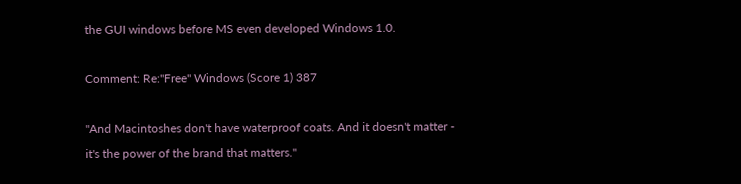the GUI windows before MS even developed Windows 1.0.

Comment: Re:"Free" Windows (Score 1) 387

"And Macintoshes don't have waterproof coats. And it doesn't matter - it's the power of the brand that matters."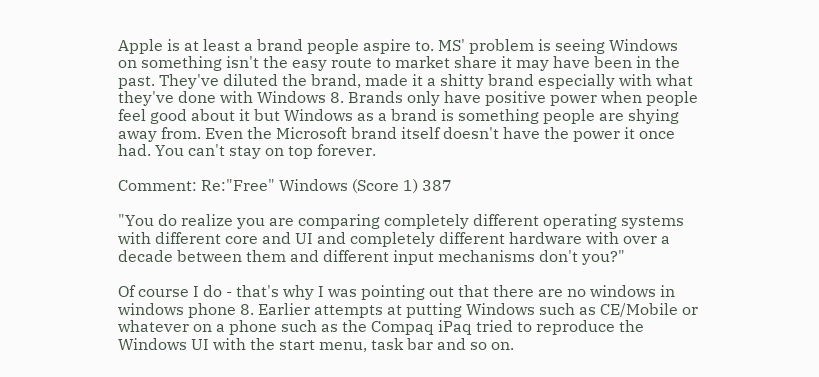Apple is at least a brand people aspire to. MS' problem is seeing Windows on something isn't the easy route to market share it may have been in the past. They've diluted the brand, made it a shitty brand especially with what they've done with Windows 8. Brands only have positive power when people feel good about it but Windows as a brand is something people are shying away from. Even the Microsoft brand itself doesn't have the power it once had. You can't stay on top forever.

Comment: Re:"Free" Windows (Score 1) 387

"You do realize you are comparing completely different operating systems with different core and UI and completely different hardware with over a decade between them and different input mechanisms don't you?"

Of course I do - that's why I was pointing out that there are no windows in windows phone 8. Earlier attempts at putting Windows such as CE/Mobile or whatever on a phone such as the Compaq iPaq tried to reproduce the Windows UI with the start menu, task bar and so on.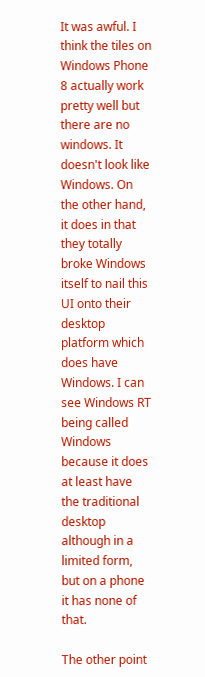It was awful. I think the tiles on Windows Phone 8 actually work pretty well but there are no windows. It doesn't look like Windows. On the other hand, it does in that they totally broke Windows itself to nail this UI onto their desktop platform which does have Windows. I can see Windows RT being called Windows because it does at least have the traditional desktop although in a limited form, but on a phone it has none of that.

The other point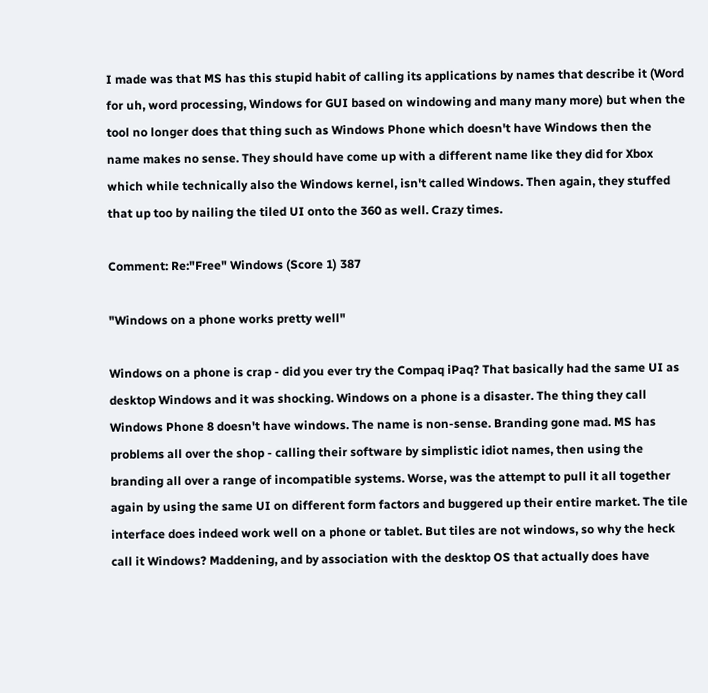I made was that MS has this stupid habit of calling its applications by names that describe it (Word for uh, word processing, Windows for GUI based on windowing and many many more) but when the tool no longer does that thing such as Windows Phone which doesn't have Windows then the name makes no sense. They should have come up with a different name like they did for Xbox which while technically also the Windows kernel, isn't called Windows. Then again, they stuffed that up too by nailing the tiled UI onto the 360 as well. Crazy times.

Comment: Re:"Free" Windows (Score 1) 387

"Windows on a phone works pretty well"

Windows on a phone is crap - did you ever try the Compaq iPaq? That basically had the same UI as desktop Windows and it was shocking. Windows on a phone is a disaster. The thing they call Windows Phone 8 doesn't have windows. The name is non-sense. Branding gone mad. MS has problems all over the shop - calling their software by simplistic idiot names, then using the branding all over a range of incompatible systems. Worse, was the attempt to pull it all together again by using the same UI on different form factors and buggered up their entire market. The tile interface does indeed work well on a phone or tablet. But tiles are not windows, so why the heck call it Windows? Maddening, and by association with the desktop OS that actually does have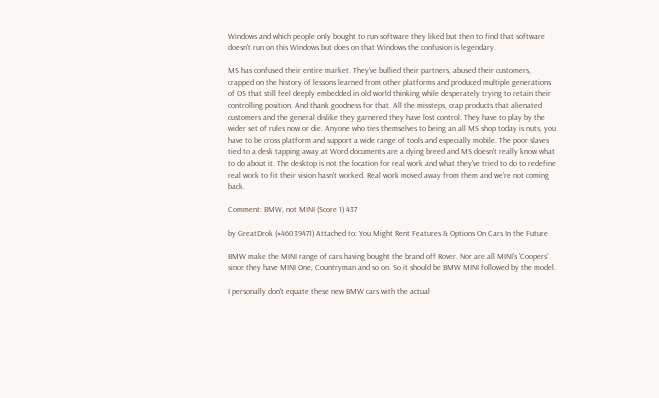Windows and which people only bought to run software they liked but then to find that software doesn't run on this Windows but does on that Windows the confusion is legendary.

MS has confused their entire market. They've bullied their partners, abused their customers, crapped on the history of lessons learned from other platforms and produced multiple generations of OS that still feel deeply embedded in old world thinking while desperately trying to retain their controlling position. And thank goodness for that. All the missteps, crap products that alienated customers and the general dislike they garnered they have lost control. They have to play by the wider set of rules now or die. Anyone who ties themselves to being an all MS shop today is nuts, you have to be cross platform and support a wide range of tools and especially mobile. The poor slaves tied to a desk tapping away at Word documents are a dying breed and MS doesn't really know what to do about it. The desktop is not the location for real work and what they've tried to do to redefine real work to fit their vision hasn't worked. Real work moved away from them and we're not coming back.

Comment: BMW, not MINI (Score 1) 437

by GreatDrok (#46039471) Attached to: You Might Rent Features & Options On Cars In the Future

BMW make the MINI range of cars having bought the brand off Rover. Nor are all MINI's 'Coopers' since they have MINI One, Countryman and so on. So it should be BMW MINI followed by the model.

I personally don't equate these new BMW cars with the actual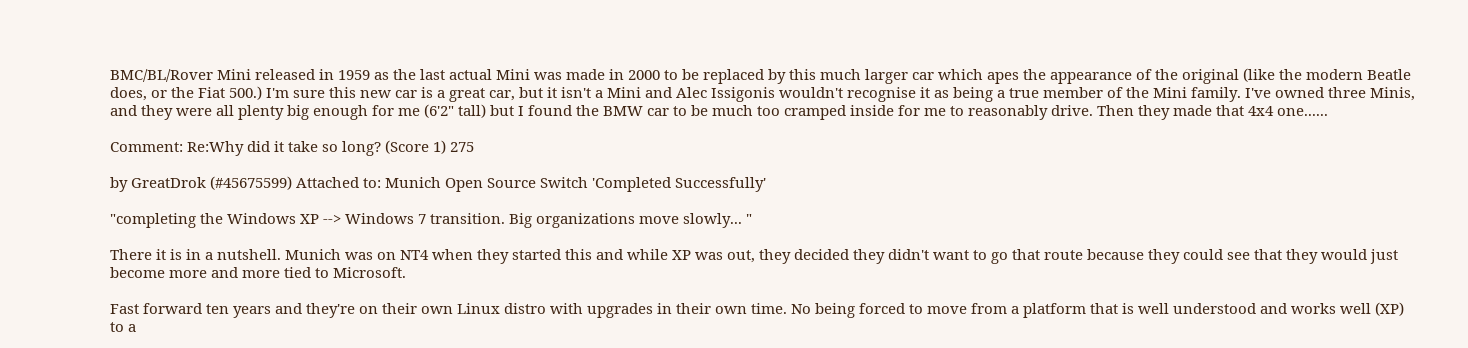BMC/BL/Rover Mini released in 1959 as the last actual Mini was made in 2000 to be replaced by this much larger car which apes the appearance of the original (like the modern Beatle does, or the Fiat 500.) I'm sure this new car is a great car, but it isn't a Mini and Alec Issigonis wouldn't recognise it as being a true member of the Mini family. I've owned three Minis, and they were all plenty big enough for me (6'2" tall) but I found the BMW car to be much too cramped inside for me to reasonably drive. Then they made that 4x4 one......

Comment: Re:Why did it take so long? (Score 1) 275

by GreatDrok (#45675599) Attached to: Munich Open Source Switch 'Completed Successfully'

"completing the Windows XP --> Windows 7 transition. Big organizations move slowly... "

There it is in a nutshell. Munich was on NT4 when they started this and while XP was out, they decided they didn't want to go that route because they could see that they would just become more and more tied to Microsoft.

Fast forward ten years and they're on their own Linux distro with upgrades in their own time. No being forced to move from a platform that is well understood and works well (XP) to a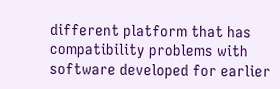different platform that has compatibility problems with software developed for earlier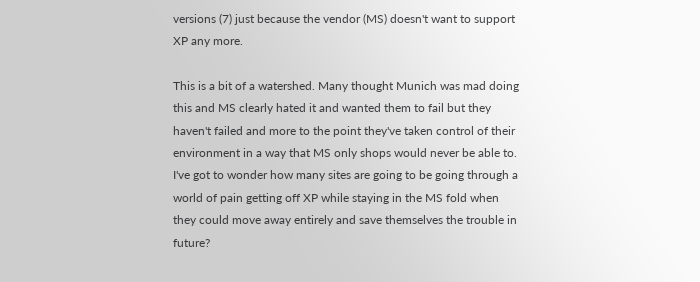versions (7) just because the vendor (MS) doesn't want to support XP any more.

This is a bit of a watershed. Many thought Munich was mad doing this and MS clearly hated it and wanted them to fail but they haven't failed and more to the point they've taken control of their environment in a way that MS only shops would never be able to. I've got to wonder how many sites are going to be going through a world of pain getting off XP while staying in the MS fold when they could move away entirely and save themselves the trouble in future?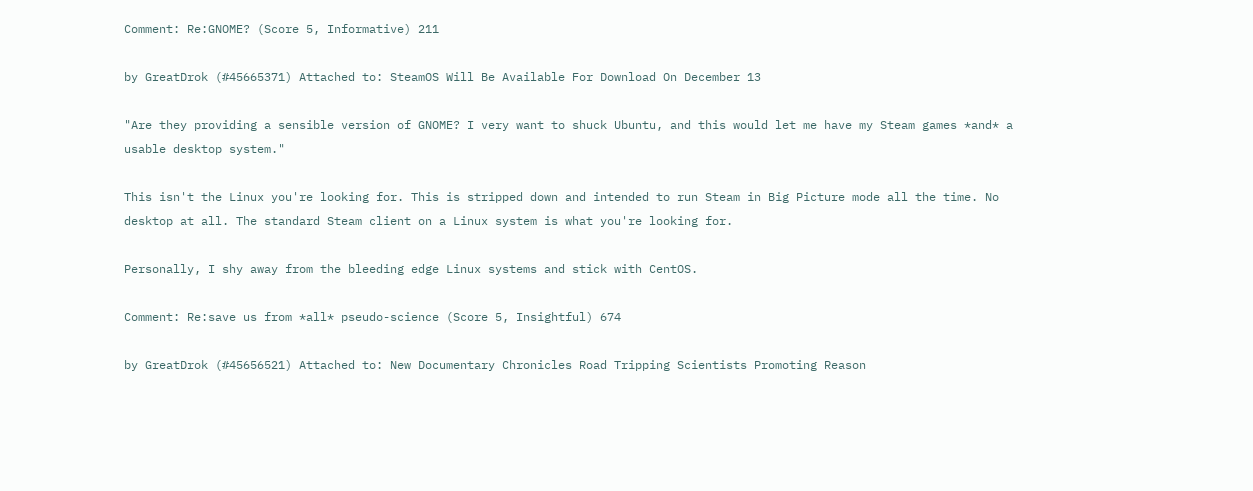Comment: Re:GNOME? (Score 5, Informative) 211

by GreatDrok (#45665371) Attached to: SteamOS Will Be Available For Download On December 13

"Are they providing a sensible version of GNOME? I very want to shuck Ubuntu, and this would let me have my Steam games *and* a usable desktop system."

This isn't the Linux you're looking for. This is stripped down and intended to run Steam in Big Picture mode all the time. No desktop at all. The standard Steam client on a Linux system is what you're looking for.

Personally, I shy away from the bleeding edge Linux systems and stick with CentOS.

Comment: Re:save us from *all* pseudo-science (Score 5, Insightful) 674

by GreatDrok (#45656521) Attached to: New Documentary Chronicles Road Tripping Scientists Promoting Reason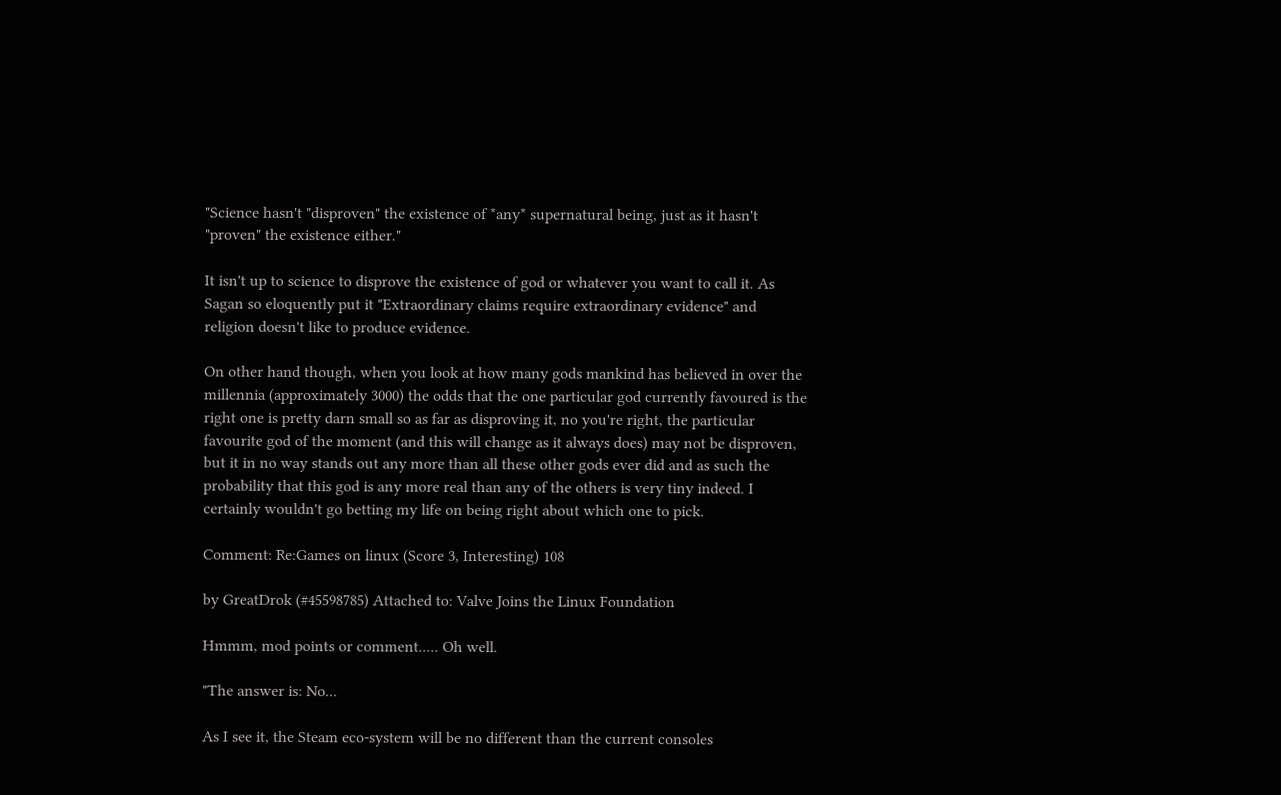"Science hasn't "disproven" the existence of *any* supernatural being, just as it hasn't "proven" the existence either."

It isn't up to science to disprove the existence of god or whatever you want to call it. As Sagan so eloquently put it "Extraordinary claims require extraordinary evidence" and religion doesn't like to produce evidence.

On other hand though, when you look at how many gods mankind has believed in over the millennia (approximately 3000) the odds that the one particular god currently favoured is the right one is pretty darn small so as far as disproving it, no you're right, the particular favourite god of the moment (and this will change as it always does) may not be disproven, but it in no way stands out any more than all these other gods ever did and as such the probability that this god is any more real than any of the others is very tiny indeed. I certainly wouldn't go betting my life on being right about which one to pick.

Comment: Re:Games on linux (Score 3, Interesting) 108

by GreatDrok (#45598785) Attached to: Valve Joins the Linux Foundation

Hmmm, mod points or comment..... Oh well.

"The answer is: No...

As I see it, the Steam eco-system will be no different than the current consoles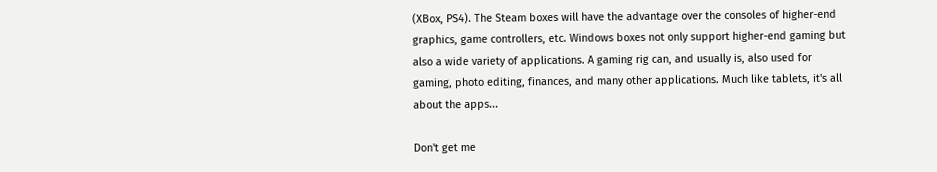(XBox, PS4). The Steam boxes will have the advantage over the consoles of higher-end graphics, game controllers, etc. Windows boxes not only support higher-end gaming but also a wide variety of applications. A gaming rig can, and usually is, also used for gaming, photo editing, finances, and many other applications. Much like tablets, it's all about the apps...

Don't get me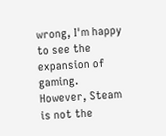wrong, I'm happy to see the expansion of gaming. However, Steam is not the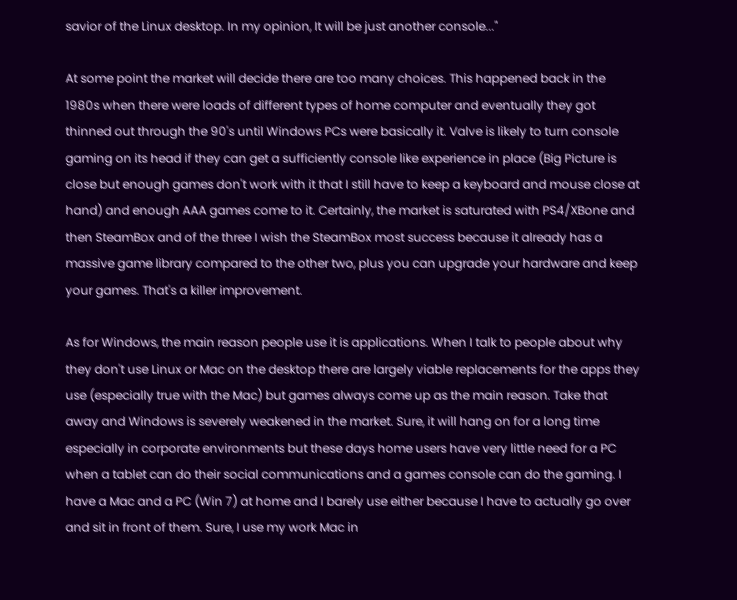savior of the Linux desktop. In my opinion, It will be just another console..."

At some point the market will decide there are too many choices. This happened back in the 1980s when there were loads of different types of home computer and eventually they got thinned out through the 90's until Windows PCs were basically it. Valve is likely to turn console gaming on its head if they can get a sufficiently console like experience in place (Big Picture is close but enough games don't work with it that I still have to keep a keyboard and mouse close at hand) and enough AAA games come to it. Certainly, the market is saturated with PS4/XBone and then SteamBox and of the three I wish the SteamBox most success because it already has a massive game library compared to the other two, plus you can upgrade your hardware and keep your games. That's a killer improvement.

As for Windows, the main reason people use it is applications. When I talk to people about why they don't use Linux or Mac on the desktop there are largely viable replacements for the apps they use (especially true with the Mac) but games always come up as the main reason. Take that away and Windows is severely weakened in the market. Sure, it will hang on for a long time especially in corporate environments but these days home users have very little need for a PC when a tablet can do their social communications and a games console can do the gaming. I have a Mac and a PC (Win 7) at home and I barely use either because I have to actually go over and sit in front of them. Sure, I use my work Mac in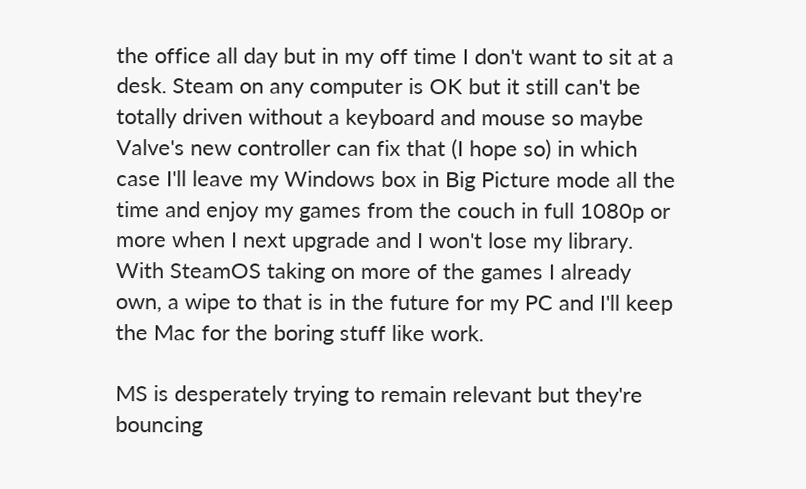the office all day but in my off time I don't want to sit at a desk. Steam on any computer is OK but it still can't be totally driven without a keyboard and mouse so maybe Valve's new controller can fix that (I hope so) in which case I'll leave my Windows box in Big Picture mode all the time and enjoy my games from the couch in full 1080p or more when I next upgrade and I won't lose my library. With SteamOS taking on more of the games I already own, a wipe to that is in the future for my PC and I'll keep the Mac for the boring stuff like work.

MS is desperately trying to remain relevant but they're bouncing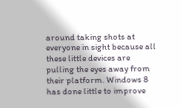around taking shots at everyone in sight because all these little devices are pulling the eyes away from their platform. Windows 8 has done little to improve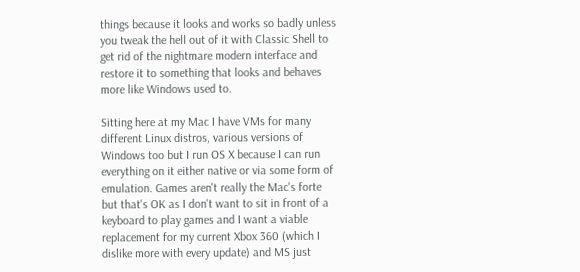things because it looks and works so badly unless you tweak the hell out of it with Classic Shell to get rid of the nightmare modern interface and restore it to something that looks and behaves more like Windows used to.

Sitting here at my Mac I have VMs for many different Linux distros, various versions of Windows too but I run OS X because I can run everything on it either native or via some form of emulation. Games aren't really the Mac's forte but that's OK as I don't want to sit in front of a keyboard to play games and I want a viable replacement for my current Xbox 360 (which I dislike more with every update) and MS just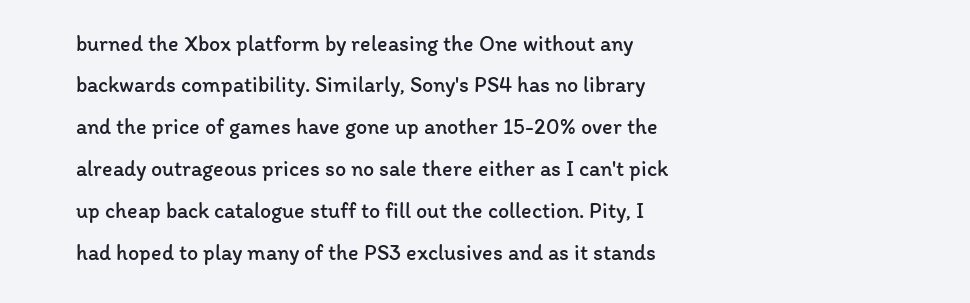burned the Xbox platform by releasing the One without any backwards compatibility. Similarly, Sony's PS4 has no library and the price of games have gone up another 15-20% over the already outrageous prices so no sale there either as I can't pick up cheap back catalogue stuff to fill out the collection. Pity, I had hoped to play many of the PS3 exclusives and as it stands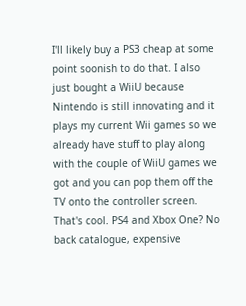I'll likely buy a PS3 cheap at some point soonish to do that. I also just bought a WiiU because Nintendo is still innovating and it plays my current Wii games so we already have stuff to play along with the couple of WiiU games we got and you can pop them off the TV onto the controller screen. That's cool. PS4 and Xbox One? No back catalogue, expensive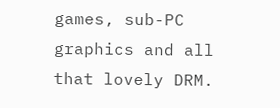games, sub-PC graphics and all that lovely DRM.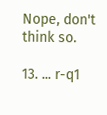Nope, don't think so.

13. ... r-q1